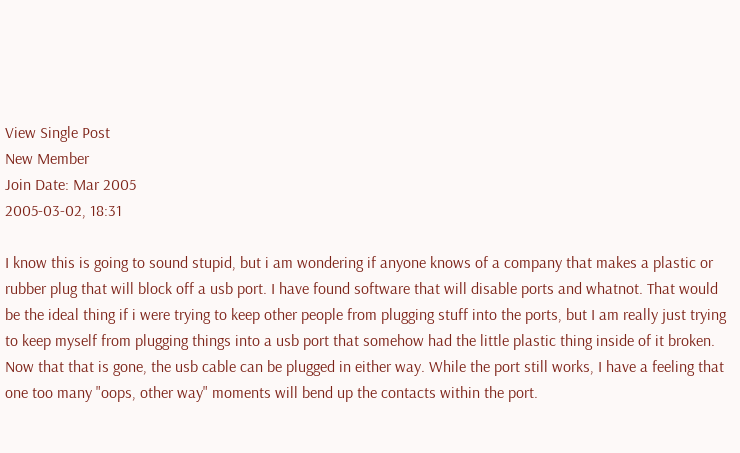View Single Post
New Member
Join Date: Mar 2005
2005-03-02, 18:31

I know this is going to sound stupid, but i am wondering if anyone knows of a company that makes a plastic or rubber plug that will block off a usb port. I have found software that will disable ports and whatnot. That would be the ideal thing if i were trying to keep other people from plugging stuff into the ports, but I am really just trying to keep myself from plugging things into a usb port that somehow had the little plastic thing inside of it broken. Now that that is gone, the usb cable can be plugged in either way. While the port still works, I have a feeling that one too many "oops, other way" moments will bend up the contacts within the port.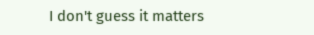I don't guess it matters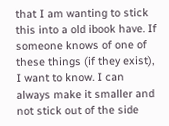that I am wanting to stick this into a old ibook have. If someone knows of one of these things (if they exist), I want to know. I can always make it smaller and not stick out of the side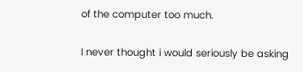of the computer too much.

I never thought i would seriously be asking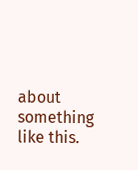about something like this.